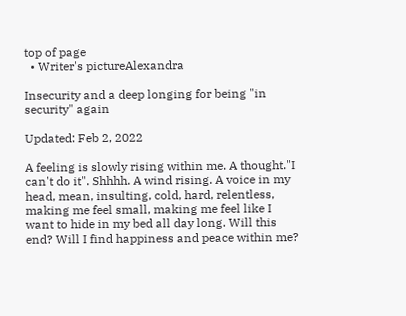top of page
  • Writer's pictureAlexandra

Insecurity and a deep longing for being "in security" again

Updated: Feb 2, 2022

A feeling is slowly rising within me. A thought."I can't do it". Shhhh. A wind rising. A voice in my head, mean, insulting, cold, hard, relentless, making me feel small, making me feel like I want to hide in my bed all day long. Will this end? Will I find happiness and peace within me?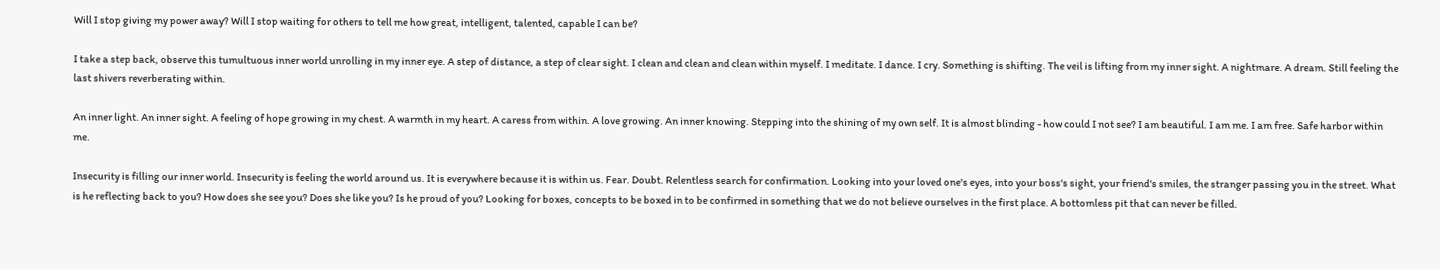Will I stop giving my power away? Will I stop waiting for others to tell me how great, intelligent, talented, capable I can be?

I take a step back, observe this tumultuous inner world unrolling in my inner eye. A step of distance, a step of clear sight. I clean and clean and clean within myself. I meditate. I dance. I cry. Something is shifting. The veil is lifting from my inner sight. A nightmare. A dream. Still feeling the last shivers reverberating within.

An inner light. An inner sight. A feeling of hope growing in my chest. A warmth in my heart. A caress from within. A love growing. An inner knowing. Stepping into the shining of my own self. It is almost blinding - how could I not see? I am beautiful. I am me. I am free. Safe harbor within me.

Insecurity is filling our inner world. Insecurity is feeling the world around us. It is everywhere because it is within us. Fear. Doubt. Relentless search for confirmation. Looking into your loved one's eyes, into your boss's sight, your friend's smiles, the stranger passing you in the street. What is he reflecting back to you? How does she see you? Does she like you? Is he proud of you? Looking for boxes, concepts to be boxed in to be confirmed in something that we do not believe ourselves in the first place. A bottomless pit that can never be filled.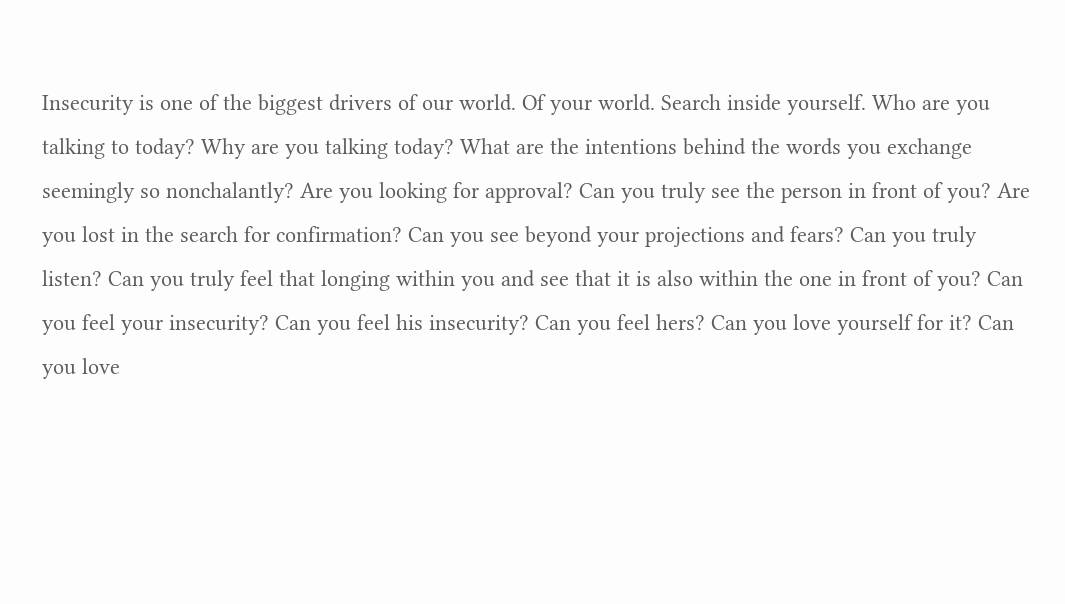Insecurity is one of the biggest drivers of our world. Of your world. Search inside yourself. Who are you talking to today? Why are you talking today? What are the intentions behind the words you exchange seemingly so nonchalantly? Are you looking for approval? Can you truly see the person in front of you? Are you lost in the search for confirmation? Can you see beyond your projections and fears? Can you truly listen? Can you truly feel that longing within you and see that it is also within the one in front of you? Can you feel your insecurity? Can you feel his insecurity? Can you feel hers? Can you love yourself for it? Can you love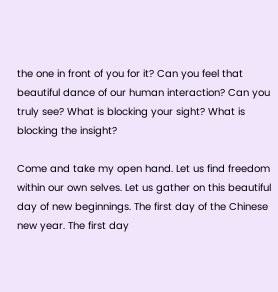the one in front of you for it? Can you feel that beautiful dance of our human interaction? Can you truly see? What is blocking your sight? What is blocking the insight?

Come and take my open hand. Let us find freedom within our own selves. Let us gather on this beautiful day of new beginnings. The first day of the Chinese new year. The first day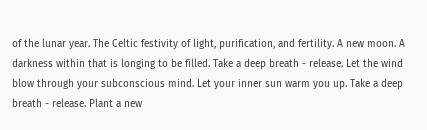of the lunar year. The Celtic festivity of light, purification, and fertility. A new moon. A darkness within that is longing to be filled. Take a deep breath - release. Let the wind blow through your subconscious mind. Let your inner sun warm you up. Take a deep breath - release. Plant a new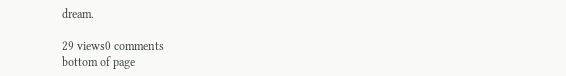dream.

29 views0 comments
bottom of page